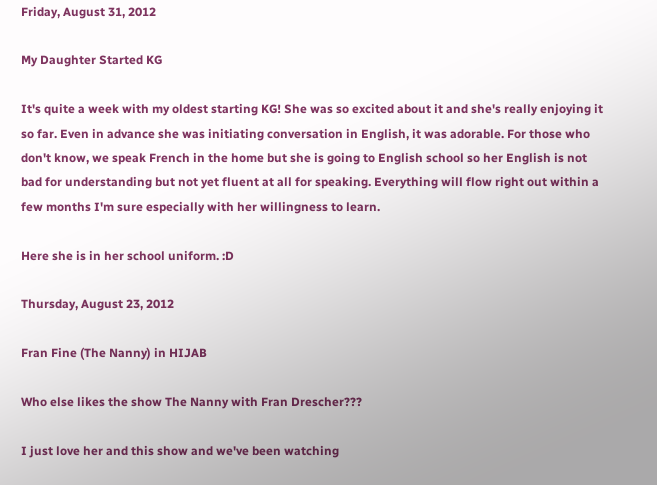Friday, August 31, 2012

My Daughter Started KG

It's quite a week with my oldest starting KG! She was so excited about it and she's really enjoying it so far. Even in advance she was initiating conversation in English, it was adorable. For those who don't know, we speak French in the home but she is going to English school so her English is not bad for understanding but not yet fluent at all for speaking. Everything will flow right out within a few months I'm sure especially with her willingness to learn.

Here she is in her school uniform. :D

Thursday, August 23, 2012

Fran Fine (The Nanny) in HIJAB

Who else likes the show The Nanny with Fran Drescher???

I just love her and this show and we've been watching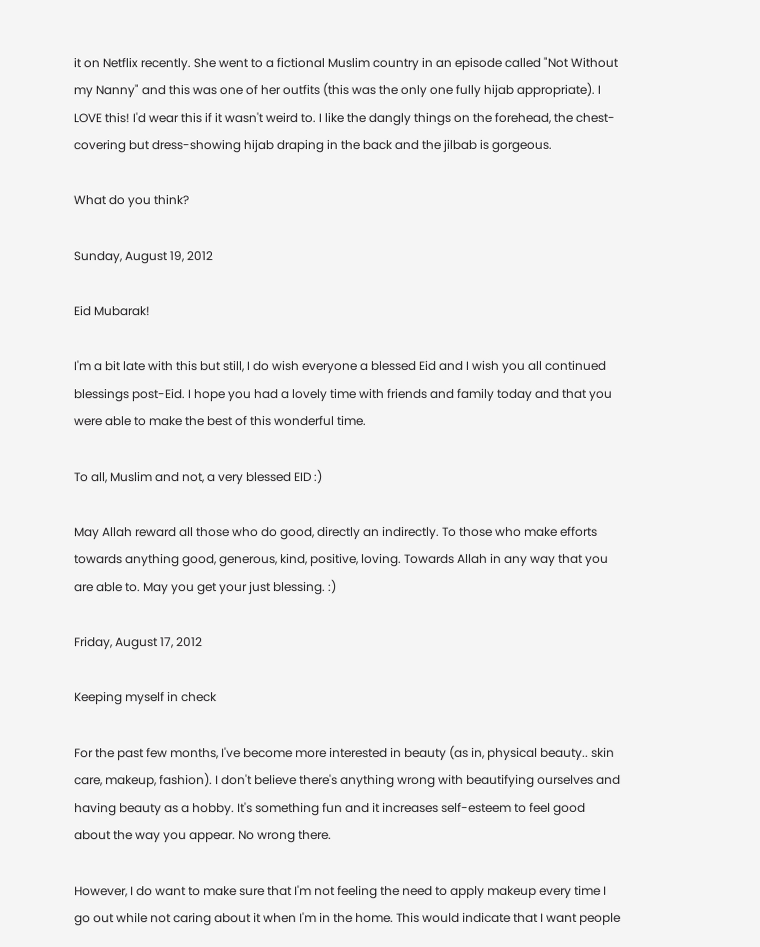it on Netflix recently. She went to a fictional Muslim country in an episode called "Not Without my Nanny" and this was one of her outfits (this was the only one fully hijab appropriate). I LOVE this! I'd wear this if it wasn't weird to. I like the dangly things on the forehead, the chest-covering but dress-showing hijab draping in the back and the jilbab is gorgeous.

What do you think?

Sunday, August 19, 2012

Eid Mubarak!

I'm a bit late with this but still, I do wish everyone a blessed Eid and I wish you all continued blessings post-Eid. I hope you had a lovely time with friends and family today and that you were able to make the best of this wonderful time.

To all, Muslim and not, a very blessed EID :)

May Allah reward all those who do good, directly an indirectly. To those who make efforts towards anything good, generous, kind, positive, loving. Towards Allah in any way that you are able to. May you get your just blessing. :)

Friday, August 17, 2012

Keeping myself in check

For the past few months, I've become more interested in beauty (as in, physical beauty.. skin care, makeup, fashion). I don't believe there's anything wrong with beautifying ourselves and having beauty as a hobby. It's something fun and it increases self-esteem to feel good about the way you appear. No wrong there.

However, I do want to make sure that I'm not feeling the need to apply makeup every time I go out while not caring about it when I'm in the home. This would indicate that I want people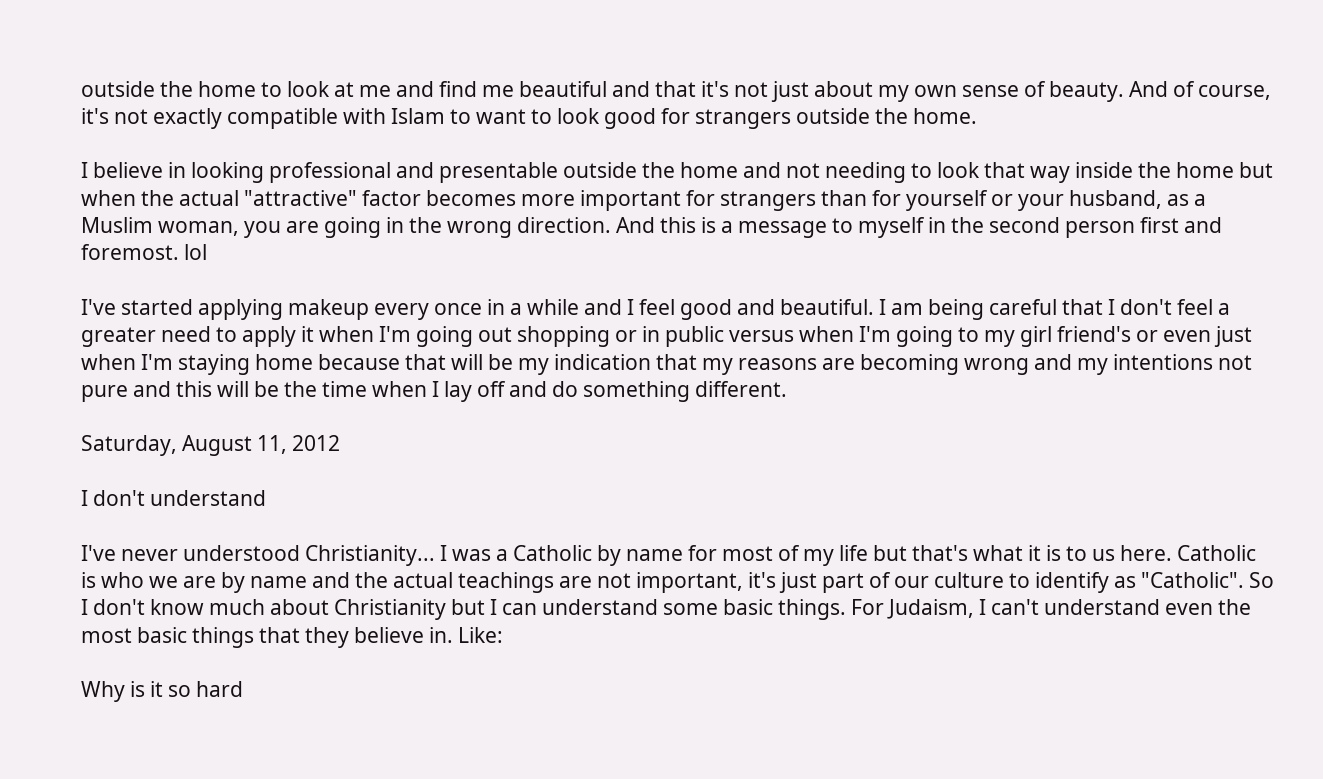outside the home to look at me and find me beautiful and that it's not just about my own sense of beauty. And of course, it's not exactly compatible with Islam to want to look good for strangers outside the home.

I believe in looking professional and presentable outside the home and not needing to look that way inside the home but when the actual "attractive" factor becomes more important for strangers than for yourself or your husband, as a Muslim woman, you are going in the wrong direction. And this is a message to myself in the second person first and foremost. lol

I've started applying makeup every once in a while and I feel good and beautiful. I am being careful that I don't feel a greater need to apply it when I'm going out shopping or in public versus when I'm going to my girl friend's or even just when I'm staying home because that will be my indication that my reasons are becoming wrong and my intentions not pure and this will be the time when I lay off and do something different.

Saturday, August 11, 2012

I don't understand

I've never understood Christianity... I was a Catholic by name for most of my life but that's what it is to us here. Catholic is who we are by name and the actual teachings are not important, it's just part of our culture to identify as "Catholic". So I don't know much about Christianity but I can understand some basic things. For Judaism, I can't understand even the most basic things that they believe in. Like:

Why is it so hard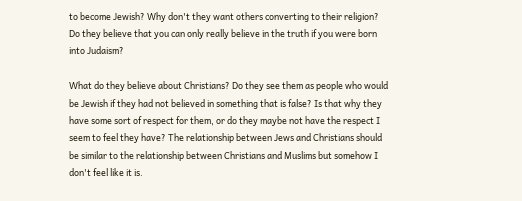to become Jewish? Why don't they want others converting to their religion? Do they believe that you can only really believe in the truth if you were born into Judaism?

What do they believe about Christians? Do they see them as people who would be Jewish if they had not believed in something that is false? Is that why they have some sort of respect for them, or do they maybe not have the respect I seem to feel they have? The relationship between Jews and Christians should be similar to the relationship between Christians and Muslims but somehow I don't feel like it is.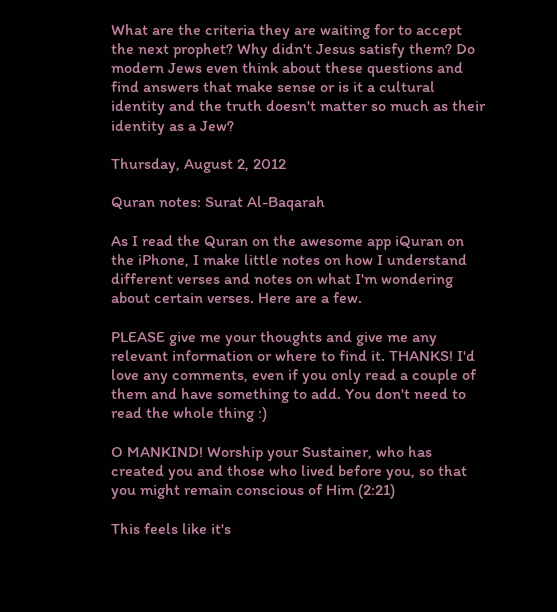What are the criteria they are waiting for to accept the next prophet? Why didn't Jesus satisfy them? Do modern Jews even think about these questions and find answers that make sense or is it a cultural identity and the truth doesn't matter so much as their identity as a Jew?

Thursday, August 2, 2012

Quran notes: Surat Al-Baqarah

As I read the Quran on the awesome app iQuran on the iPhone, I make little notes on how I understand different verses and notes on what I'm wondering about certain verses. Here are a few.

PLEASE give me your thoughts and give me any relevant information or where to find it. THANKS! I'd love any comments, even if you only read a couple of them and have something to add. You don't need to read the whole thing :)

O MANKIND! Worship your Sustainer, who has created you and those who lived before you, so that you might remain conscious of Him (2:21)

This feels like it's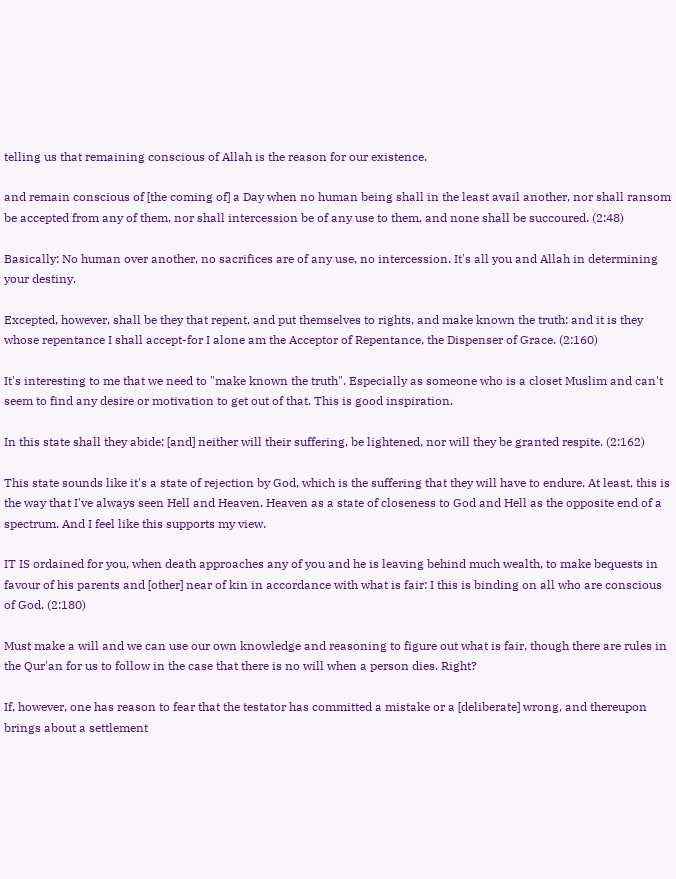telling us that remaining conscious of Allah is the reason for our existence.

and remain conscious of [the coming of] a Day when no human being shall in the least avail another, nor shall ransom be accepted from any of them, nor shall intercession be of any use to them, and none shall be succoured. (2:48)

Basically: No human over another, no sacrifices are of any use, no intercession. It's all you and Allah in determining your destiny.

Excepted, however, shall be they that repent, and put themselves to rights, and make known the truth: and it is they whose repentance I shall accept-for I alone am the Acceptor of Repentance, the Dispenser of Grace. (2:160)

It's interesting to me that we need to "make known the truth". Especially as someone who is a closet Muslim and can't seem to find any desire or motivation to get out of that. This is good inspiration.

In this state shall they abide; [and] neither will their suffering, be lightened, nor will they be granted respite. (2:162)

This state sounds like it's a state of rejection by God, which is the suffering that they will have to endure. At least, this is the way that I've always seen Hell and Heaven. Heaven as a state of closeness to God and Hell as the opposite end of a spectrum. And I feel like this supports my view.

IT IS ordained for you, when death approaches any of you and he is leaving behind much wealth, to make bequests in favour of his parents and [other] near of kin in accordance with what is fair: I this is binding on all who are conscious of God. (2:180)

Must make a will and we can use our own knowledge and reasoning to figure out what is fair, though there are rules in the Qur'an for us to follow in the case that there is no will when a person dies. Right?

If, however, one has reason to fear that the testator has committed a mistake or a [deliberate] wrong, and thereupon brings about a settlement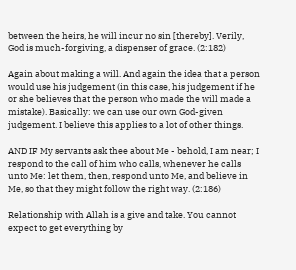between the heirs, he will incur no sin [thereby]. Verily, God is much-forgiving, a dispenser of grace. (2:182)

Again about making a will. And again the idea that a person would use his judgement (in this case, his judgement if he or she believes that the person who made the will made a mistake). Basically: we can use our own God-given judgement. I believe this applies to a lot of other things.

AND IF My servants ask thee about Me - behold, I am near; I respond to the call of him who calls, whenever he calls unto Me: let them, then, respond unto Me, and believe in Me, so that they might follow the right way. (2:186)

Relationship with Allah is a give and take. You cannot expect to get everything by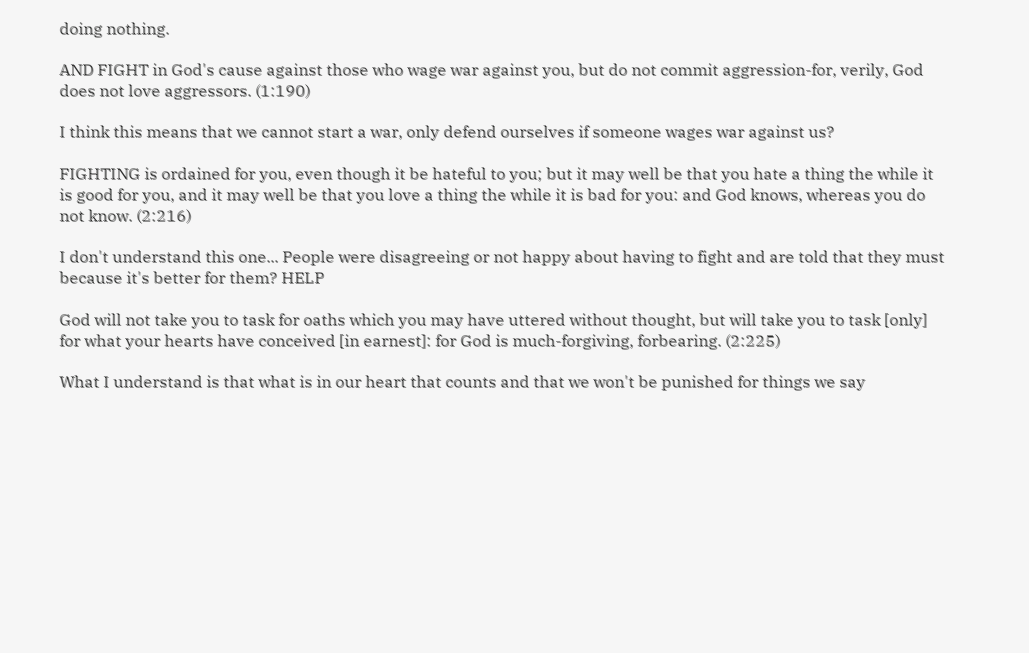doing nothing.

AND FIGHT in God's cause against those who wage war against you, but do not commit aggression-for, verily, God does not love aggressors. (1:190)

I think this means that we cannot start a war, only defend ourselves if someone wages war against us?

FIGHTING is ordained for you, even though it be hateful to you; but it may well be that you hate a thing the while it is good for you, and it may well be that you love a thing the while it is bad for you: and God knows, whereas you do not know. (2:216)

I don't understand this one... People were disagreeing or not happy about having to fight and are told that they must because it's better for them? HELP

God will not take you to task for oaths which you may have uttered without thought, but will take you to task [only] for what your hearts have conceived [in earnest]: for God is much-forgiving, forbearing. (2:225)

What I understand is that what is in our heart that counts and that we won't be punished for things we say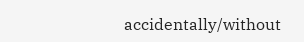accidentally/without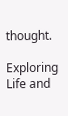thought.

Exploring Life and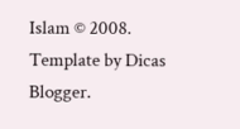Islam © 2008. Template by Dicas Blogger.